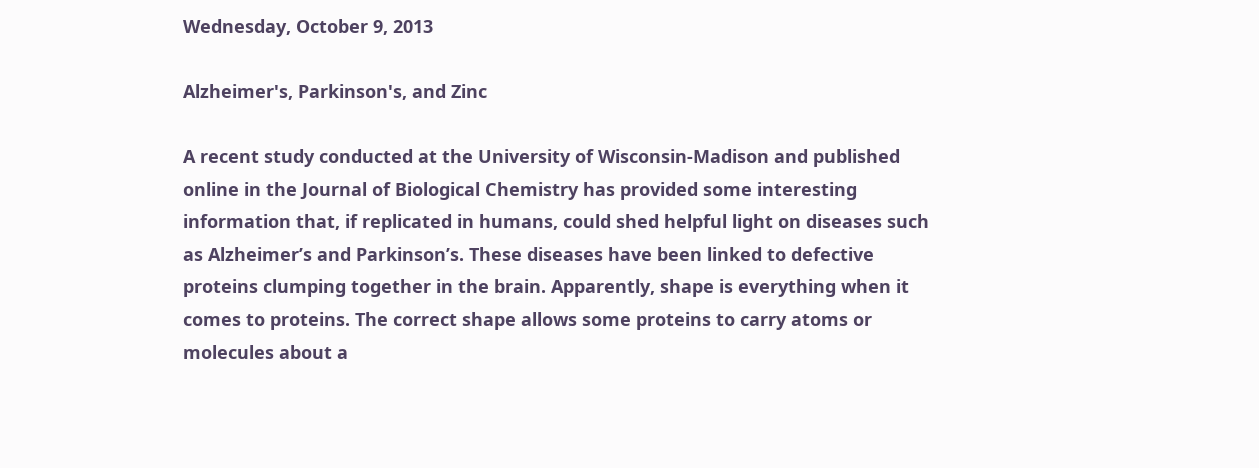Wednesday, October 9, 2013

Alzheimer's, Parkinson's, and Zinc

A recent study conducted at the University of Wisconsin-Madison and published online in the Journal of Biological Chemistry has provided some interesting information that, if replicated in humans, could shed helpful light on diseases such as Alzheimer’s and Parkinson’s. These diseases have been linked to defective proteins clumping together in the brain. Apparently, shape is everything when it comes to proteins. The correct shape allows some proteins to carry atoms or molecules about a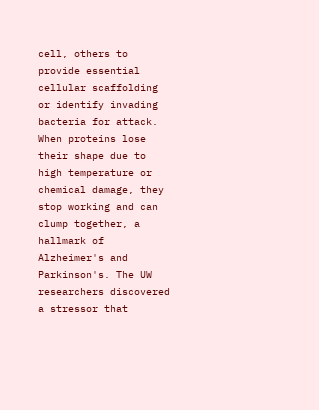cell, others to provide essential cellular scaffolding or identify invading bacteria for attack. When proteins lose their shape due to high temperature or chemical damage, they stop working and can clump together, a hallmark of Alzheimer's and Parkinson's. The UW researchers discovered a stressor that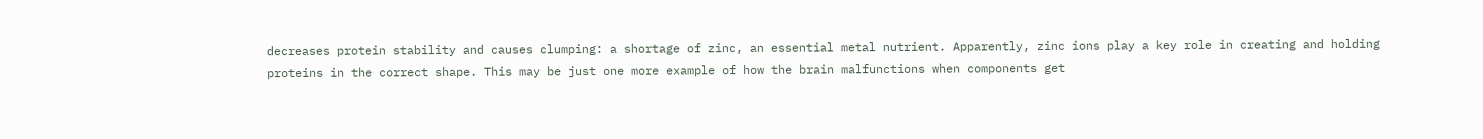decreases protein stability and causes clumping: a shortage of zinc, an essential metal nutrient. Apparently, zinc ions play a key role in creating and holding proteins in the correct shape. This may be just one more example of how the brain malfunctions when components get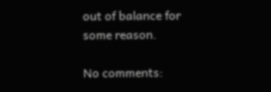out of balance for some reason.

No comments: